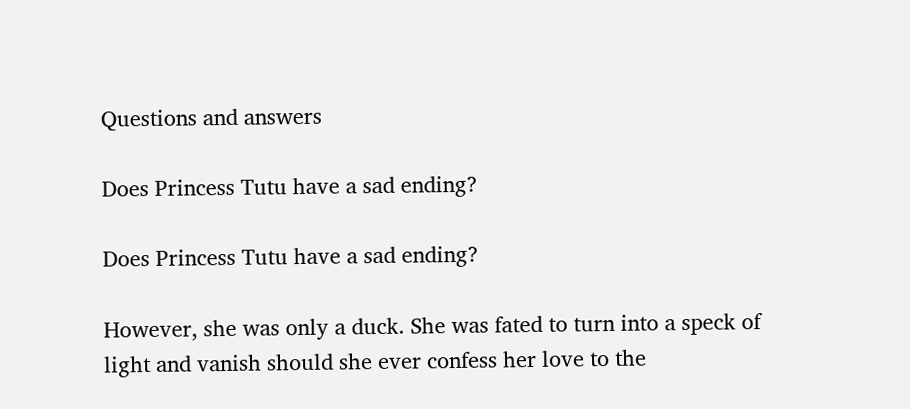Questions and answers

Does Princess Tutu have a sad ending?

Does Princess Tutu have a sad ending?

However, she was only a duck. She was fated to turn into a speck of light and vanish should she ever confess her love to the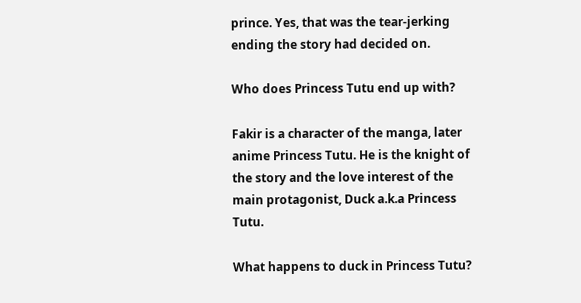prince. Yes, that was the tear-jerking ending the story had decided on.

Who does Princess Tutu end up with?

Fakir is a character of the manga, later anime Princess Tutu. He is the knight of the story and the love interest of the main protagonist, Duck a.k.a Princess Tutu.

What happens to duck in Princess Tutu?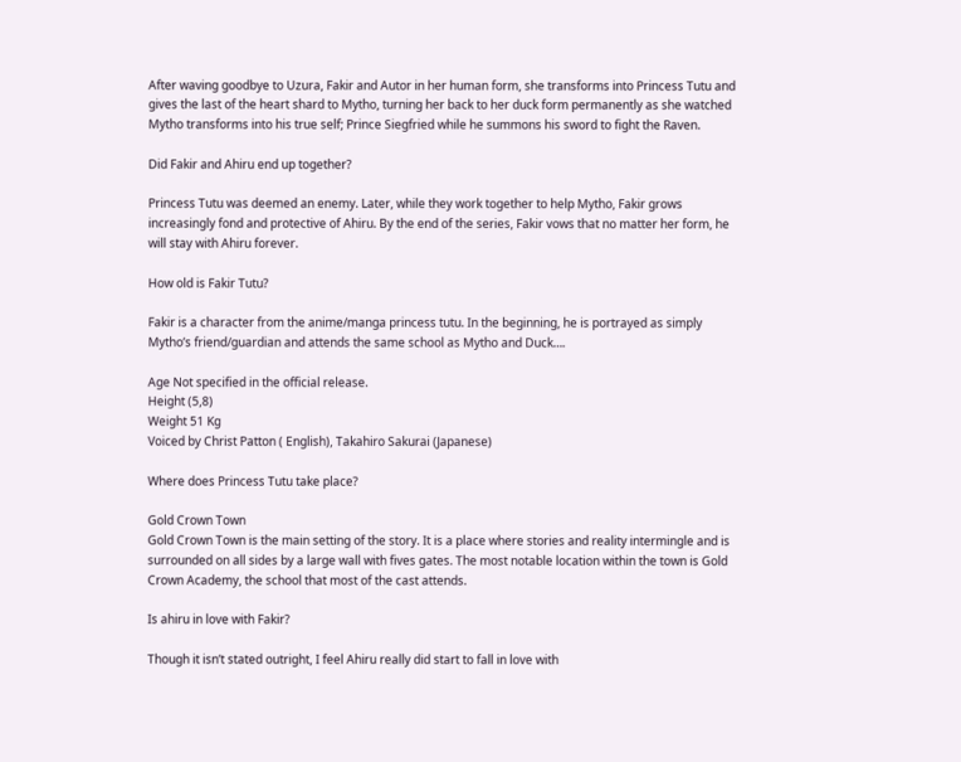After waving goodbye to Uzura, Fakir and Autor in her human form, she transforms into Princess Tutu and gives the last of the heart shard to Mytho, turning her back to her duck form permanently as she watched Mytho transforms into his true self; Prince Siegfried while he summons his sword to fight the Raven.

Did Fakir and Ahiru end up together?

Princess Tutu was deemed an enemy. Later, while they work together to help Mytho, Fakir grows increasingly fond and protective of Ahiru. By the end of the series, Fakir vows that no matter her form, he will stay with Ahiru forever.

How old is Fakir Tutu?

Fakir is a character from the anime/manga princess tutu. In the beginning, he is portrayed as simply Mytho’s friend/guardian and attends the same school as Mytho and Duck….

Age Not specified in the official release.
Height (5,8)
Weight 51 Kg
Voiced by Christ Patton ( English), Takahiro Sakurai (Japanese)

Where does Princess Tutu take place?

Gold Crown Town
Gold Crown Town is the main setting of the story. It is a place where stories and reality intermingle and is surrounded on all sides by a large wall with fives gates. The most notable location within the town is Gold Crown Academy, the school that most of the cast attends.

Is ahiru in love with Fakir?

Though it isn’t stated outright, I feel Ahiru really did start to fall in love with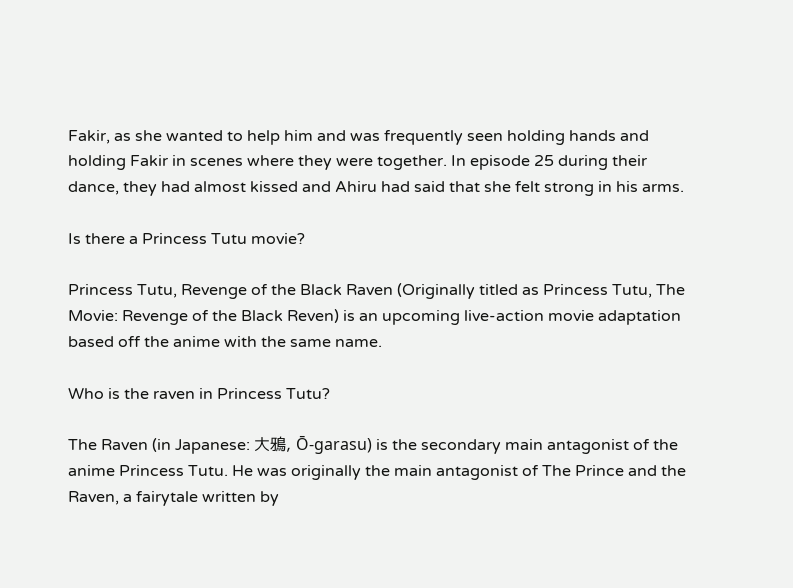Fakir, as she wanted to help him and was frequently seen holding hands and holding Fakir in scenes where they were together. In episode 25 during their dance, they had almost kissed and Ahiru had said that she felt strong in his arms.

Is there a Princess Tutu movie?

Princess Tutu, Revenge of the Black Raven (Originally titled as Princess Tutu, The Movie: Revenge of the Black Reven) is an upcoming live-action movie adaptation based off the anime with the same name.

Who is the raven in Princess Tutu?

The Raven (in Japanese: 大鴉, Ō-garasu) is the secondary main antagonist of the anime Princess Tutu. He was originally the main antagonist of The Prince and the Raven, a fairytale written by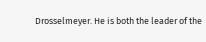Drosselmeyer. He is both the leader of the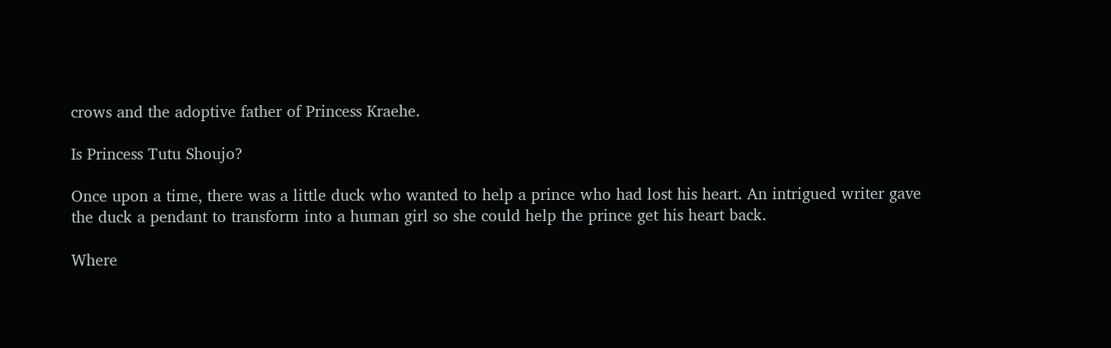crows and the adoptive father of Princess Kraehe.

Is Princess Tutu Shoujo?

Once upon a time, there was a little duck who wanted to help a prince who had lost his heart. An intrigued writer gave the duck a pendant to transform into a human girl so she could help the prince get his heart back.

Where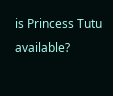is Princess Tutu available?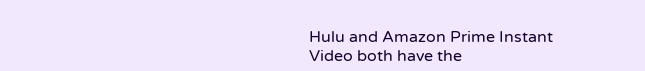Hulu and Amazon Prime Instant Video both have the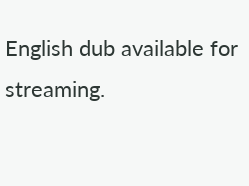English dub available for streaming.